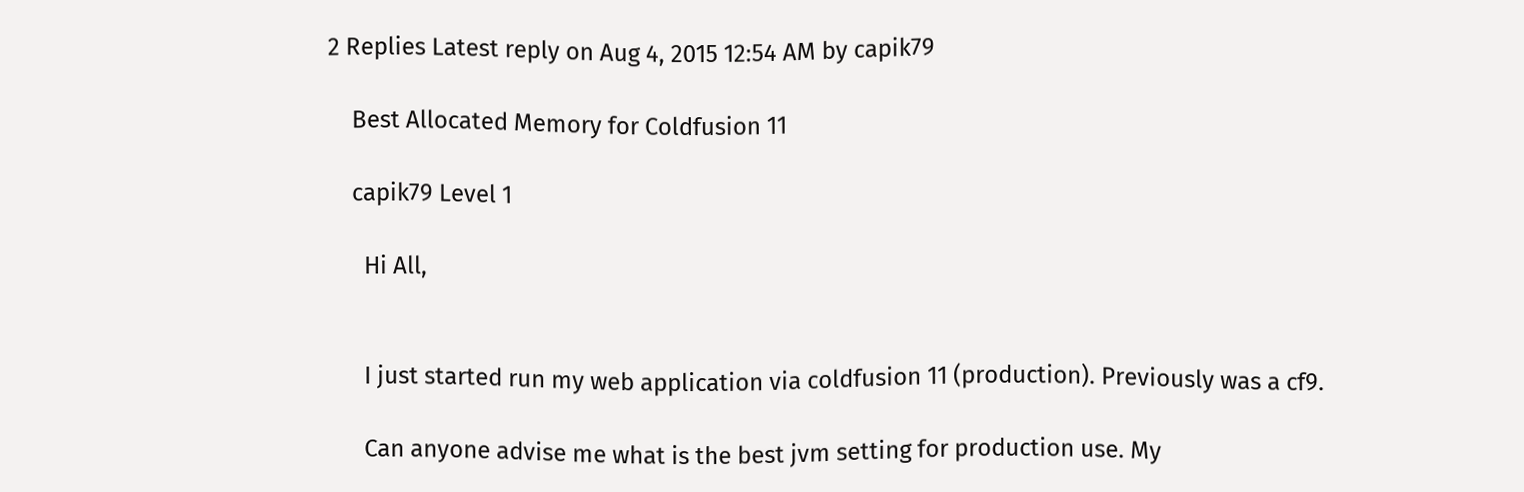2 Replies Latest reply on Aug 4, 2015 12:54 AM by capik79

    Best Allocated Memory for Coldfusion 11

    capik79 Level 1

      Hi All,


      I just started run my web application via coldfusion 11 (production). Previously was a cf9.

      Can anyone advise me what is the best jvm setting for production use. My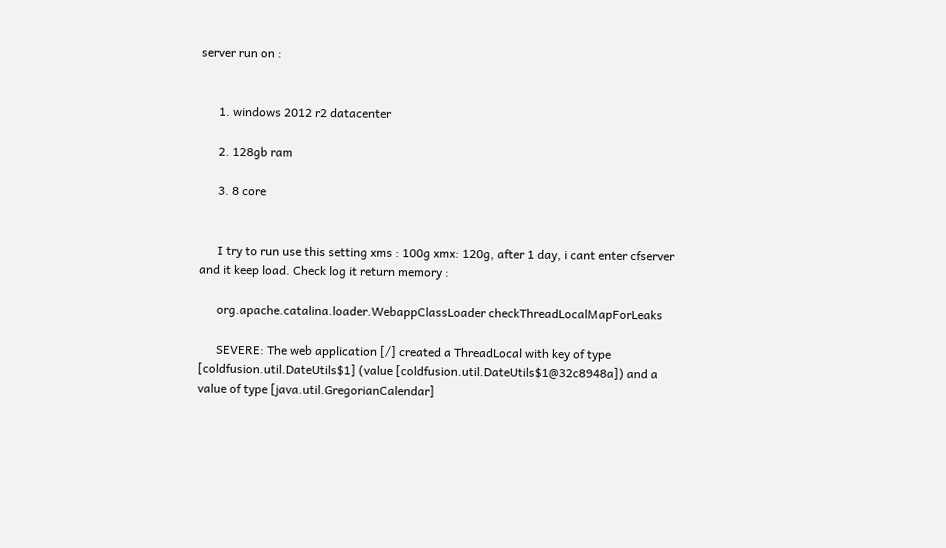server run on :


      1. windows 2012 r2 datacenter

      2. 128gb ram

      3. 8 core


      I try to run use this setting xms : 100g xmx: 120g, after 1 day, i cant enter cfserver and it keep load. Check log it return memory :

      org.apache.catalina.loader.WebappClassLoader checkThreadLocalMapForLeaks

      SEVERE: The web application [/] created a ThreadLocal with key of type [coldfusion.util.DateUtils$1] (value [coldfusion.util.DateUtils$1@32c8948a]) and a value of type [java.util.GregorianCalendar]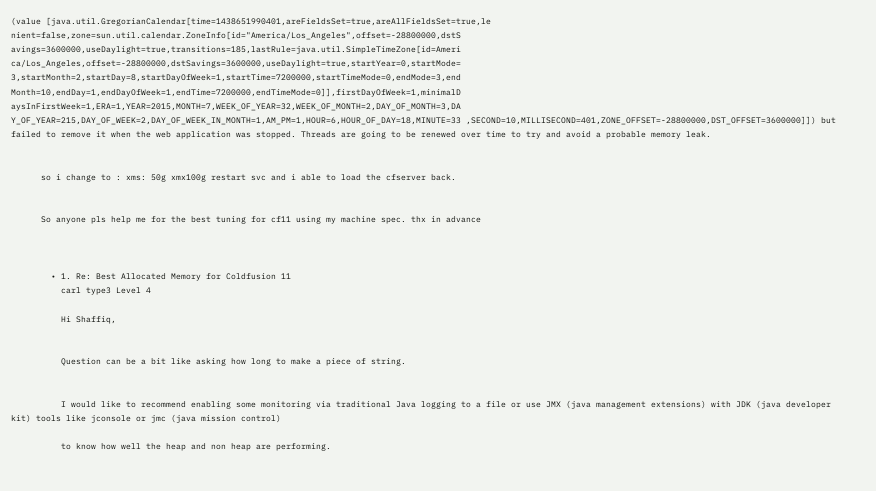(value [java.util.GregorianCalendar[time=1438651990401,areFieldsSet=true,areAllFieldsSet=true,le nient=false,zone=sun.util.calendar.ZoneInfo[id="America/Los_Angeles",offset=-28800000,dstS avings=3600000,useDaylight=true,transitions=185,lastRule=java.util.SimpleTimeZone[id=Ameri ca/Los_Angeles,offset=-28800000,dstSavings=3600000,useDaylight=true,startYear=0,startMode= 3,startMonth=2,startDay=8,startDayOfWeek=1,startTime=7200000,startTimeMode=0,endMode=3,end Month=10,endDay=1,endDayOfWeek=1,endTime=7200000,endTimeMode=0]],firstDayOfWeek=1,minimalD aysInFirstWeek=1,ERA=1,YEAR=2015,MONTH=7,WEEK_OF_YEAR=32,WEEK_OF_MONTH=2,DAY_OF_MONTH=3,DA Y_OF_YEAR=215,DAY_OF_WEEK=2,DAY_OF_WEEK_IN_MONTH=1,AM_PM=1,HOUR=6,HOUR_OF_DAY=18,MINUTE=33 ,SECOND=10,MILLISECOND=401,ZONE_OFFSET=-28800000,DST_OFFSET=3600000]]) but failed to remove it when the web application was stopped. Threads are going to be renewed over time to try and avoid a probable memory leak.


      so i change to : xms: 50g xmx100g restart svc and i able to load the cfserver back.


      So anyone pls help me for the best tuning for cf11 using my machine spec. thx in advance



        • 1. Re: Best Allocated Memory for Coldfusion 11
          carl type3 Level 4

          Hi Shaffiq,


          Question can be a bit like asking how long to make a piece of string.


          I would like to recommend enabling some monitoring via traditional Java logging to a file or use JMX (java management extensions) with JDK (java developer kit) tools like jconsole or jmc (java mission control)

          to know how well the heap and non heap are performing.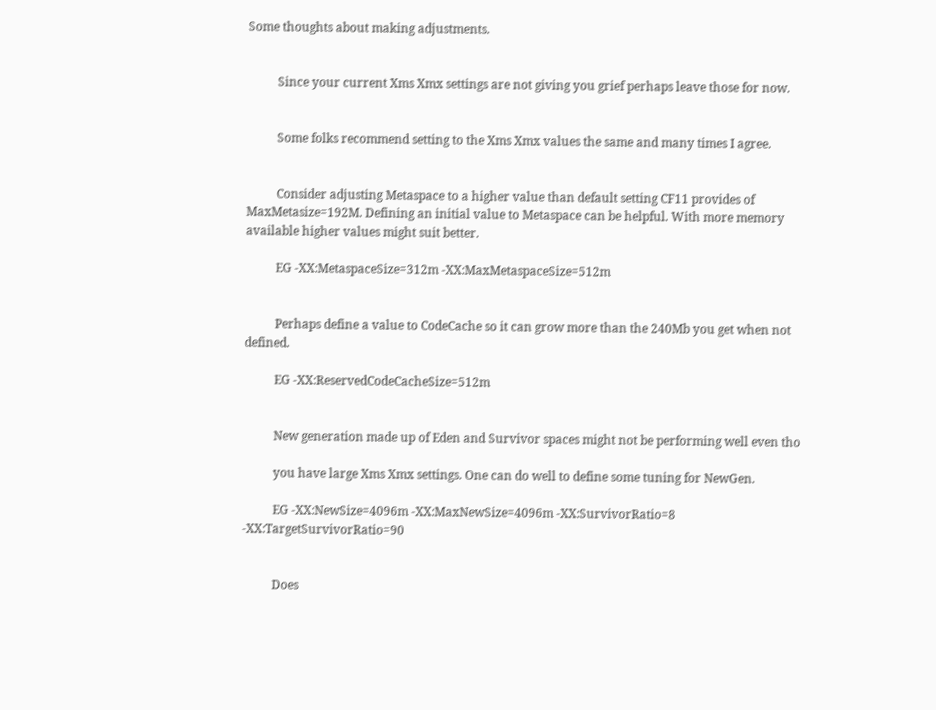Some thoughts about making adjustments.


          Since your current Xms Xmx settings are not giving you grief perhaps leave those for now.


          Some folks recommend setting to the Xms Xmx values the same and many times I agree.


          Consider adjusting Metaspace to a higher value than default setting CF11 provides of MaxMetasize=192M. Defining an initial value to Metaspace can be helpful. With more memory available higher values might suit better.

          EG -XX:MetaspaceSize=312m -XX:MaxMetaspaceSize=512m


          Perhaps define a value to CodeCache so it can grow more than the 240Mb you get when not defined.

          EG -XX:ReservedCodeCacheSize=512m


          New generation made up of Eden and Survivor spaces might not be performing well even tho

          you have large Xms Xmx settings. One can do well to define some tuning for NewGen.

          EG -XX:NewSize=4096m -XX:MaxNewSize=4096m -XX:SurvivorRatio=8 -XX:TargetSurvivorRatio=90


          Does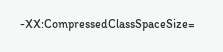-XX:CompressedClassSpaceSize=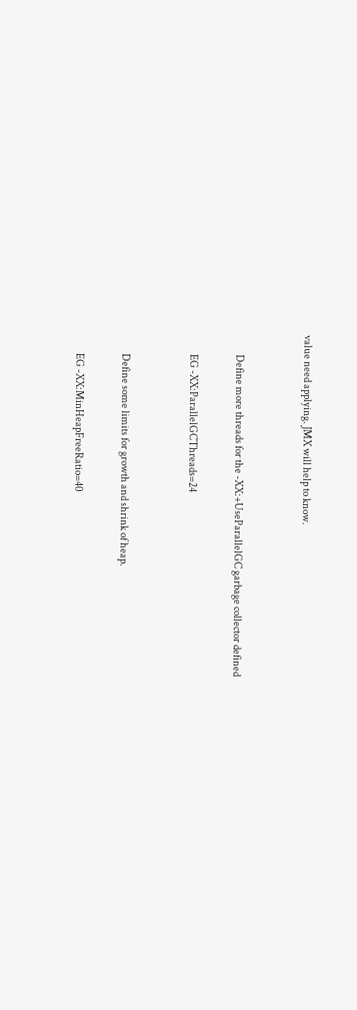value need applying. JMX will help to know.


          Define more threads for the -XX:+UseParallelGC garbage collector defined

          EG -XX:ParallelGCThreads=24


          Define some limits for growth and shrink of heap.

          EG -XX:MinHeapFreeRatio=40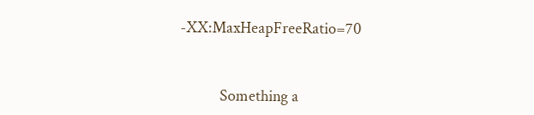-XX:MaxHeapFreeRatio=70


          Something a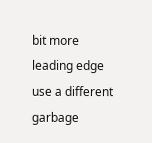bit more leading edge use a different garbage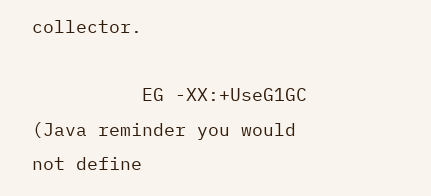collector.

          EG -XX:+UseG1GC (Java reminder you would not define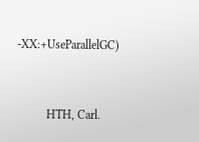-XX:+UseParallelGC)


          HTH, Carl.